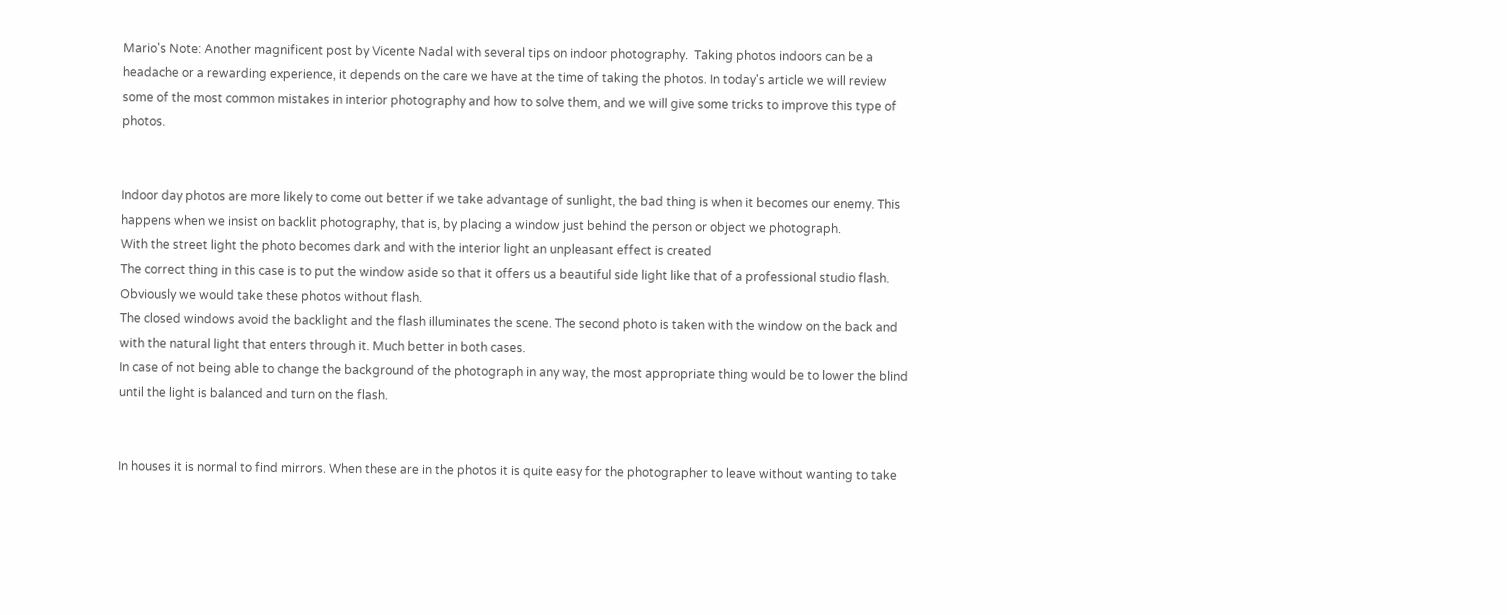Mario's Note: Another magnificent post by Vicente Nadal with several tips on indoor photography.  Taking photos indoors can be a headache or a rewarding experience, it depends on the care we have at the time of taking the photos. In today's article we will review some of the most common mistakes in interior photography and how to solve them, and we will give some tricks to improve this type of photos.


Indoor day photos are more likely to come out better if we take advantage of sunlight, the bad thing is when it becomes our enemy. This happens when we insist on backlit photography, that is, by placing a window just behind the person or object we photograph.
With the street light the photo becomes dark and with the interior light an unpleasant effect is created
The correct thing in this case is to put the window aside so that it offers us a beautiful side light like that of a professional studio flash. Obviously we would take these photos without flash.
The closed windows avoid the backlight and the flash illuminates the scene. The second photo is taken with the window on the back and with the natural light that enters through it. Much better in both cases.
In case of not being able to change the background of the photograph in any way, the most appropriate thing would be to lower the blind until the light is balanced and turn on the flash.


In houses it is normal to find mirrors. When these are in the photos it is quite easy for the photographer to leave without wanting to take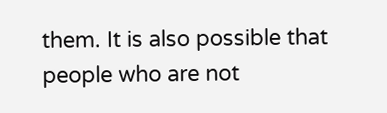them. It is also possible that people who are not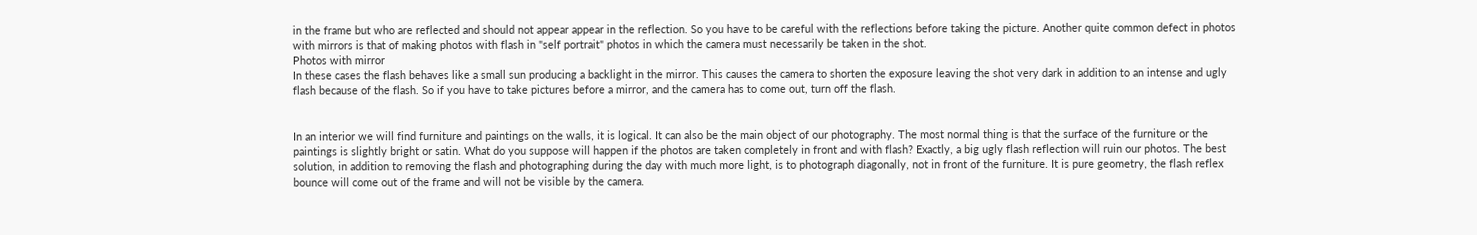in the frame but who are reflected and should not appear appear in the reflection. So you have to be careful with the reflections before taking the picture. Another quite common defect in photos with mirrors is that of making photos with flash in "self portrait" photos in which the camera must necessarily be taken in the shot.
Photos with mirror
In these cases the flash behaves like a small sun producing a backlight in the mirror. This causes the camera to shorten the exposure leaving the shot very dark in addition to an intense and ugly flash because of the flash. So if you have to take pictures before a mirror, and the camera has to come out, turn off the flash.


In an interior we will find furniture and paintings on the walls, it is logical. It can also be the main object of our photography. The most normal thing is that the surface of the furniture or the paintings is slightly bright or satin. What do you suppose will happen if the photos are taken completely in front and with flash? Exactly, a big ugly flash reflection will ruin our photos. The best solution, in addition to removing the flash and photographing during the day with much more light, is to photograph diagonally, not in front of the furniture. It is pure geometry, the flash reflex bounce will come out of the frame and will not be visible by the camera.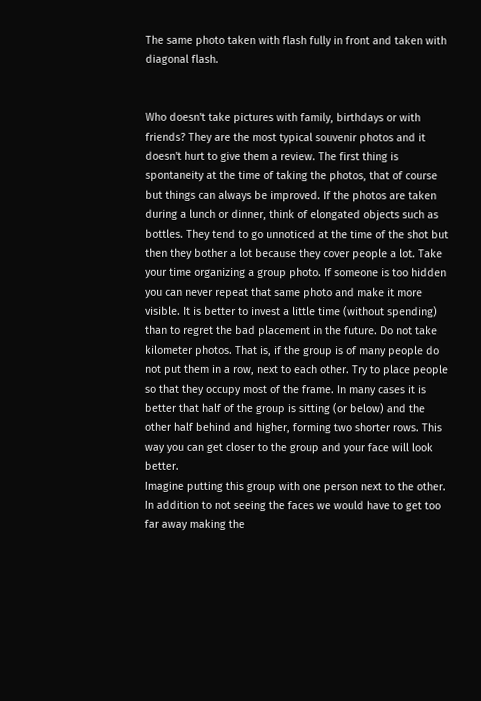The same photo taken with flash fully in front and taken with diagonal flash.


Who doesn't take pictures with family, birthdays or with friends? They are the most typical souvenir photos and it doesn't hurt to give them a review. The first thing is spontaneity at the time of taking the photos, that of course but things can always be improved. If the photos are taken during a lunch or dinner, think of elongated objects such as bottles. They tend to go unnoticed at the time of the shot but then they bother a lot because they cover people a lot. Take your time organizing a group photo. If someone is too hidden you can never repeat that same photo and make it more visible. It is better to invest a little time (without spending) than to regret the bad placement in the future. Do not take kilometer photos. That is, if the group is of many people do not put them in a row, next to each other. Try to place people so that they occupy most of the frame. In many cases it is better that half of the group is sitting (or below) and the other half behind and higher, forming two shorter rows. This way you can get closer to the group and your face will look better.
Imagine putting this group with one person next to the other. In addition to not seeing the faces we would have to get too far away making the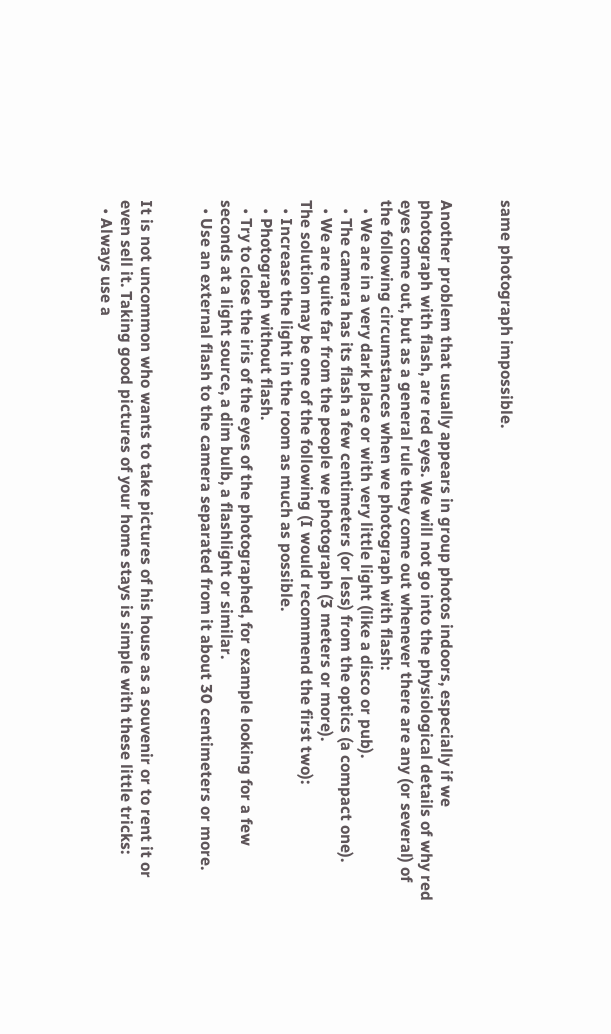same photograph impossible.


Another problem that usually appears in group photos indoors, especially if we photograph with flash, are red eyes. We will not go into the physiological details of why red eyes come out, but as a general rule they come out whenever there are any (or several) of the following circumstances when we photograph with flash:
  • We are in a very dark place or with very little light (like a disco or pub).
  • The camera has its flash a few centimeters (or less) from the optics (a compact one).
  • We are quite far from the people we photograph (3 meters or more).
The solution may be one of the following (I would recommend the first two):
  • Increase the light in the room as much as possible.
  • Photograph without flash.
  • Try to close the iris of the eyes of the photographed, for example looking for a few seconds at a light source, a dim bulb, a flashlight or similar.
  • Use an external flash to the camera separated from it about 30 centimeters or more.


It is not uncommon who wants to take pictures of his house as a souvenir or to rent it or even sell it. Taking good pictures of your home stays is simple with these little tricks:
  • Always use a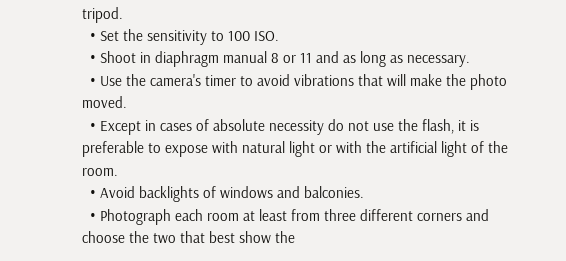tripod.
  • Set the sensitivity to 100 ISO.
  • Shoot in diaphragm manual 8 or 11 and as long as necessary.
  • Use the camera's timer to avoid vibrations that will make the photo moved.
  • Except in cases of absolute necessity do not use the flash, it is preferable to expose with natural light or with the artificial light of the room.
  • Avoid backlights of windows and balconies.
  • Photograph each room at least from three different corners and choose the two that best show the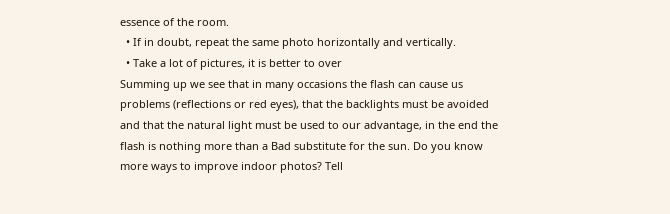essence of the room.
  • If in doubt, repeat the same photo horizontally and vertically.
  • Take a lot of pictures, it is better to over
Summing up we see that in many occasions the flash can cause us problems (reflections or red eyes), that the backlights must be avoided and that the natural light must be used to our advantage, in the end the flash is nothing more than a Bad substitute for the sun. Do you know more ways to improve indoor photos? Tell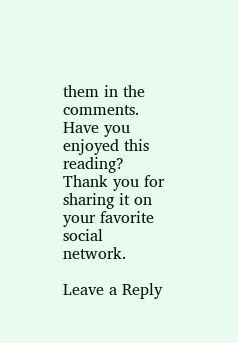them in the comments. Have you enjoyed this reading? Thank you for sharing it on your favorite social network.

Leave a Reply